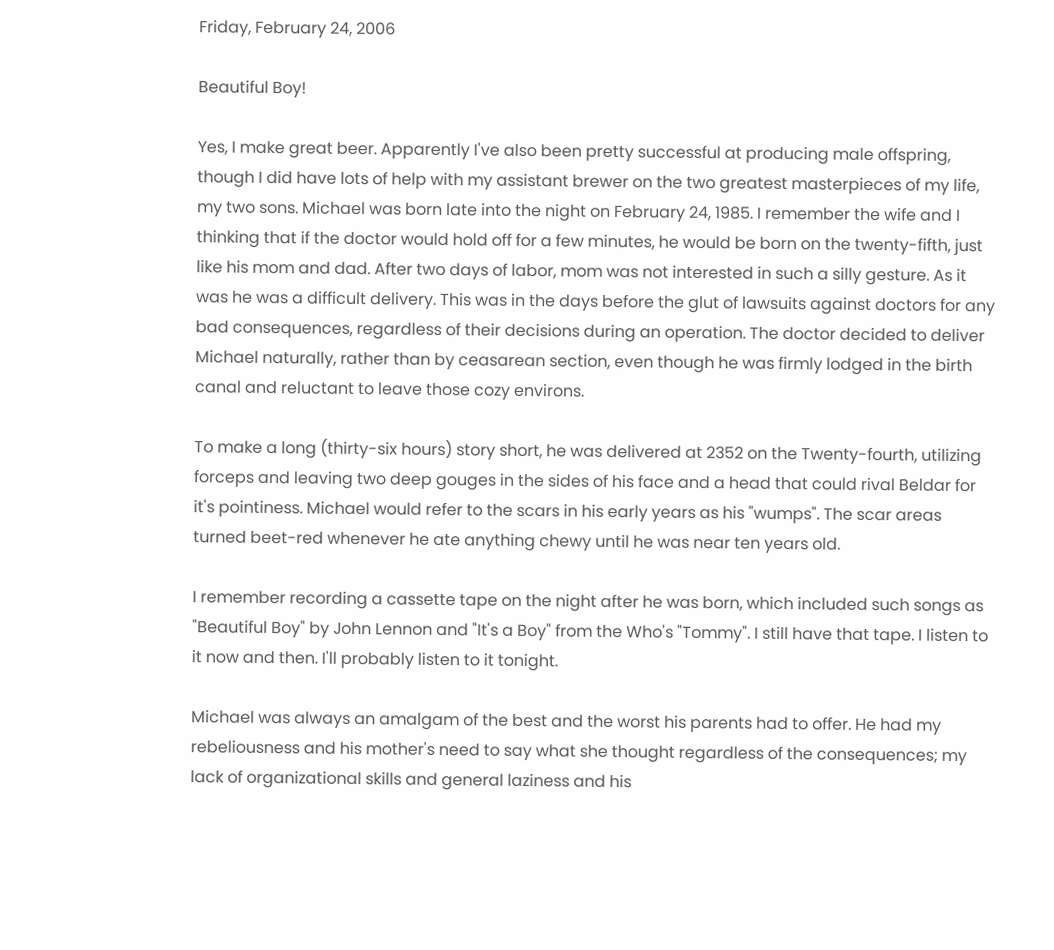Friday, February 24, 2006

Beautiful Boy!

Yes, I make great beer. Apparently I've also been pretty successful at producing male offspring, though I did have lots of help with my assistant brewer on the two greatest masterpieces of my life, my two sons. Michael was born late into the night on February 24, 1985. I remember the wife and I thinking that if the doctor would hold off for a few minutes, he would be born on the twenty-fifth, just like his mom and dad. After two days of labor, mom was not interested in such a silly gesture. As it was he was a difficult delivery. This was in the days before the glut of lawsuits against doctors for any bad consequences, regardless of their decisions during an operation. The doctor decided to deliver Michael naturally, rather than by ceasarean section, even though he was firmly lodged in the birth canal and reluctant to leave those cozy environs.

To make a long (thirty-six hours) story short, he was delivered at 2352 on the Twenty-fourth, utilizing forceps and leaving two deep gouges in the sides of his face and a head that could rival Beldar for it's pointiness. Michael would refer to the scars in his early years as his "wumps". The scar areas turned beet-red whenever he ate anything chewy until he was near ten years old.

I remember recording a cassette tape on the night after he was born, which included such songs as "Beautiful Boy" by John Lennon and "It's a Boy" from the Who's "Tommy". I still have that tape. I listen to it now and then. I'll probably listen to it tonight.

Michael was always an amalgam of the best and the worst his parents had to offer. He had my rebeliousness and his mother's need to say what she thought regardless of the consequences; my lack of organizational skills and general laziness and his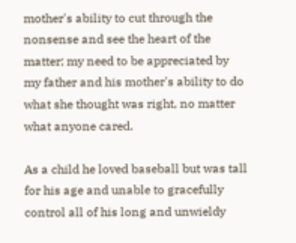mother's ability to cut through the nonsense and see the heart of the matter; my need to be appreciated by my father and his mother's ability to do what she thought was right, no matter what anyone cared.

As a child he loved baseball but was tall for his age and unable to gracefully control all of his long and unwieldy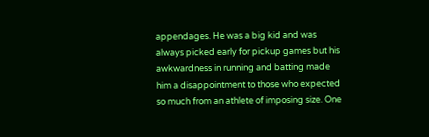appendages. He was a big kid and was always picked early for pickup games but his awkwardness in running and batting made him a disappointment to those who expected so much from an athlete of imposing size. One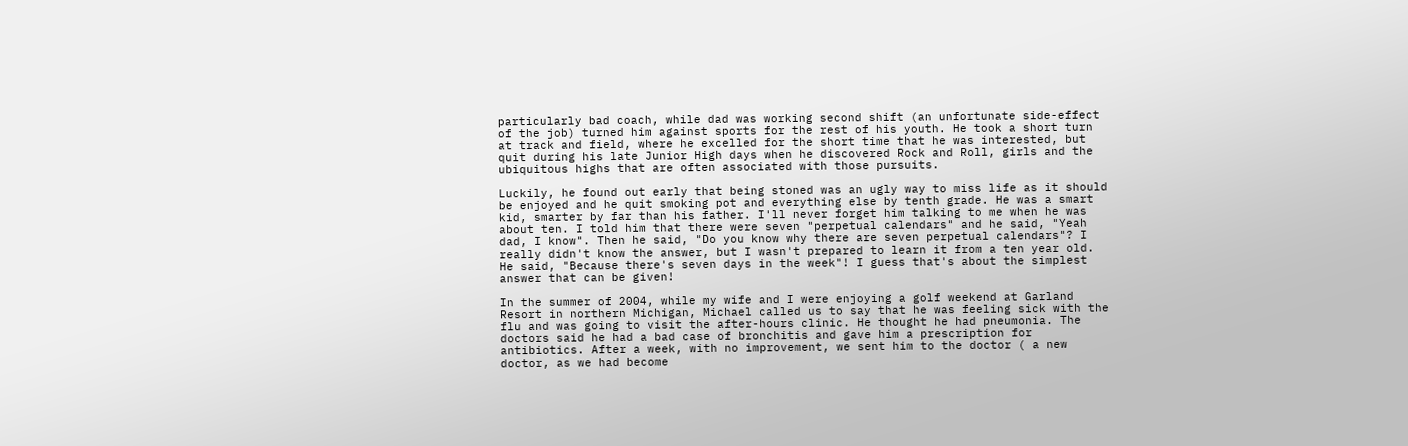particularly bad coach, while dad was working second shift (an unfortunate side-effect of the job) turned him against sports for the rest of his youth. He took a short turn at track and field, where he excelled for the short time that he was interested, but quit during his late Junior High days when he discovered Rock and Roll, girls and the ubiquitous highs that are often associated with those pursuits.

Luckily, he found out early that being stoned was an ugly way to miss life as it should be enjoyed and he quit smoking pot and everything else by tenth grade. He was a smart kid, smarter by far than his father. I'll never forget him talking to me when he was about ten. I told him that there were seven "perpetual calendars" and he said, "Yeah dad, I know". Then he said, "Do you know why there are seven perpetual calendars"? I really didn't know the answer, but I wasn't prepared to learn it from a ten year old. He said, "Because there's seven days in the week"! I guess that's about the simplest answer that can be given!

In the summer of 2004, while my wife and I were enjoying a golf weekend at Garland Resort in northern Michigan, Michael called us to say that he was feeling sick with the flu and was going to visit the after-hours clinic. He thought he had pneumonia. The doctors said he had a bad case of bronchitis and gave him a prescription for antibiotics. After a week, with no improvement, we sent him to the doctor ( a new doctor, as we had become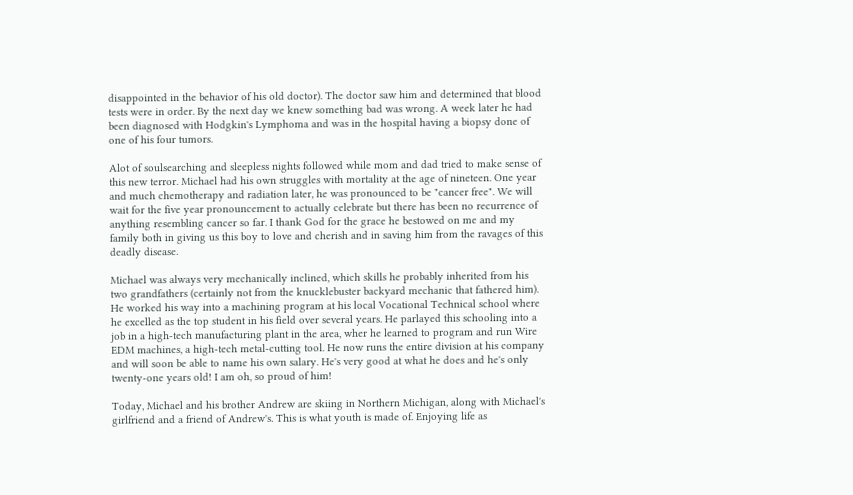disappointed in the behavior of his old doctor). The doctor saw him and determined that blood tests were in order. By the next day we knew something bad was wrong. A week later he had been diagnosed with Hodgkin's Lymphoma and was in the hospital having a biopsy done of one of his four tumors.

Alot of soulsearching and sleepless nights followed while mom and dad tried to make sense of this new terror. Michael had his own struggles with mortality at the age of nineteen. One year and much chemotherapy and radiation later, he was pronounced to be "cancer free". We will wait for the five year pronouncement to actually celebrate but there has been no recurrence of anything resembling cancer so far. I thank God for the grace he bestowed on me and my family both in giving us this boy to love and cherish and in saving him from the ravages of this deadly disease.

Michael was always very mechanically inclined, which skills he probably inherited from his two grandfathers (certainly not from the knucklebuster backyard mechanic that fathered him). He worked his way into a machining program at his local Vocational Technical school where he excelled as the top student in his field over several years. He parlayed this schooling into a job in a high-tech manufacturing plant in the area, wher he learned to program and run Wire EDM machines, a high-tech metal-cutting tool. He now runs the entire division at his company and will soon be able to name his own salary. He's very good at what he does and he's only twenty-one years old! I am oh, so proud of him!

Today, Michael and his brother Andrew are skiing in Northern Michigan, along with Michael's girlfriend and a friend of Andrew's. This is what youth is made of. Enjoying life as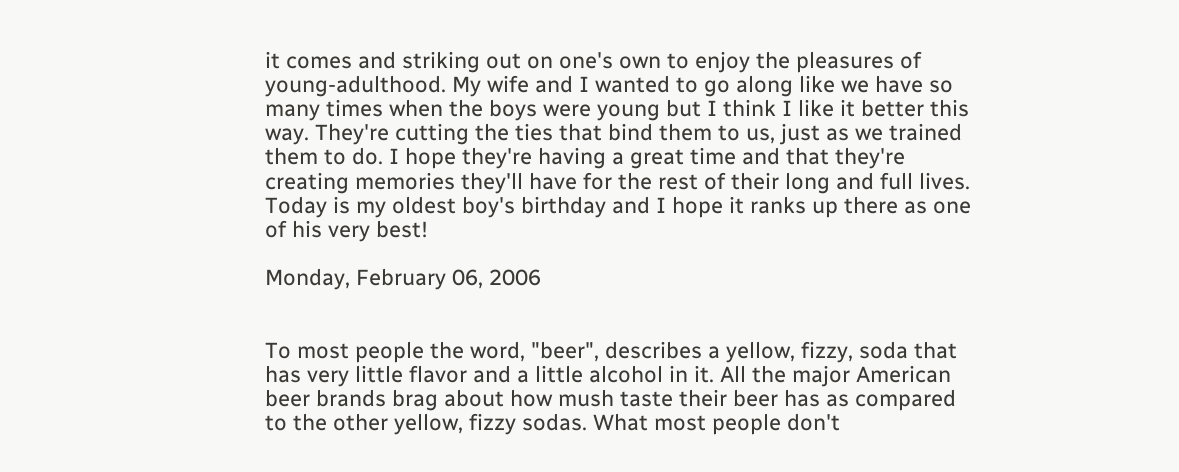it comes and striking out on one's own to enjoy the pleasures of young-adulthood. My wife and I wanted to go along like we have so many times when the boys were young but I think I like it better this way. They're cutting the ties that bind them to us, just as we trained them to do. I hope they're having a great time and that they're creating memories they'll have for the rest of their long and full lives. Today is my oldest boy's birthday and I hope it ranks up there as one of his very best!

Monday, February 06, 2006


To most people the word, "beer", describes a yellow, fizzy, soda that has very little flavor and a little alcohol in it. All the major American beer brands brag about how mush taste their beer has as compared to the other yellow, fizzy sodas. What most people don't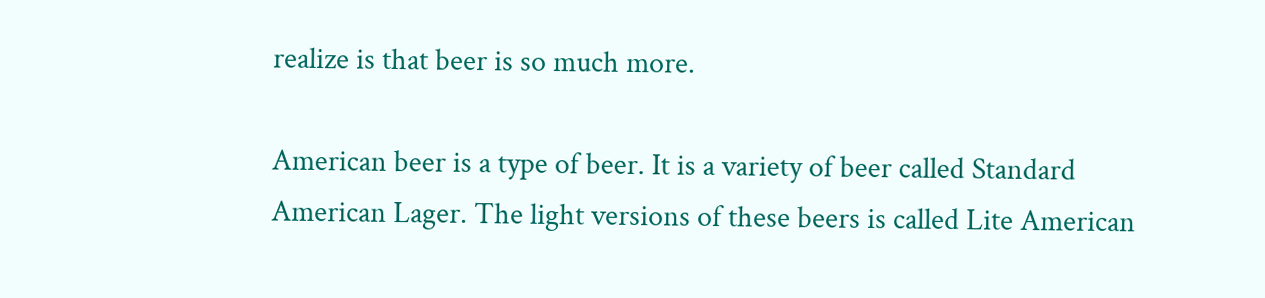realize is that beer is so much more.

American beer is a type of beer. It is a variety of beer called Standard American Lager. The light versions of these beers is called Lite American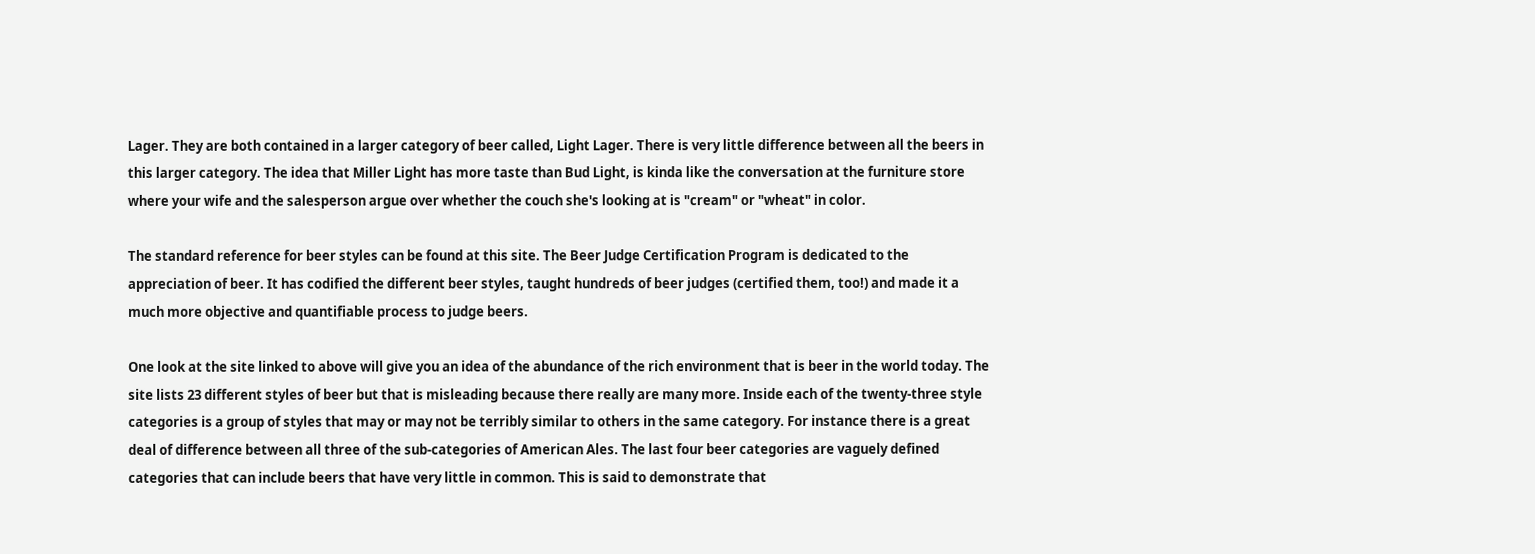Lager. They are both contained in a larger category of beer called, Light Lager. There is very little difference between all the beers in this larger category. The idea that Miller Light has more taste than Bud Light, is kinda like the conversation at the furniture store where your wife and the salesperson argue over whether the couch she's looking at is "cream" or "wheat" in color.

The standard reference for beer styles can be found at this site. The Beer Judge Certification Program is dedicated to the appreciation of beer. It has codified the different beer styles, taught hundreds of beer judges (certified them, too!) and made it a much more objective and quantifiable process to judge beers.

One look at the site linked to above will give you an idea of the abundance of the rich environment that is beer in the world today. The site lists 23 different styles of beer but that is misleading because there really are many more. Inside each of the twenty-three style categories is a group of styles that may or may not be terribly similar to others in the same category. For instance there is a great deal of difference between all three of the sub-categories of American Ales. The last four beer categories are vaguely defined categories that can include beers that have very little in common. This is said to demonstrate that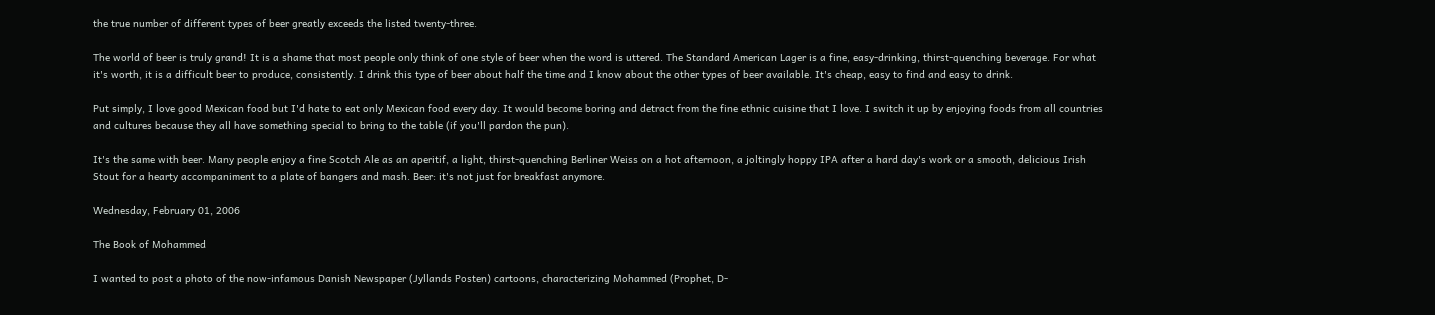the true number of different types of beer greatly exceeds the listed twenty-three.

The world of beer is truly grand! It is a shame that most people only think of one style of beer when the word is uttered. The Standard American Lager is a fine, easy-drinking, thirst-quenching beverage. For what it's worth, it is a difficult beer to produce, consistently. I drink this type of beer about half the time and I know about the other types of beer available. It's cheap, easy to find and easy to drink.

Put simply, I love good Mexican food but I'd hate to eat only Mexican food every day. It would become boring and detract from the fine ethnic cuisine that I love. I switch it up by enjoying foods from all countries and cultures because they all have something special to bring to the table (if you'll pardon the pun).

It's the same with beer. Many people enjoy a fine Scotch Ale as an aperitif, a light, thirst-quenching Berliner Weiss on a hot afternoon, a joltingly hoppy IPA after a hard day's work or a smooth, delicious Irish Stout for a hearty accompaniment to a plate of bangers and mash. Beer: it's not just for breakfast anymore.

Wednesday, February 01, 2006

The Book of Mohammed

I wanted to post a photo of the now-infamous Danish Newspaper (Jyllands Posten) cartoons, characterizing Mohammed (Prophet, D-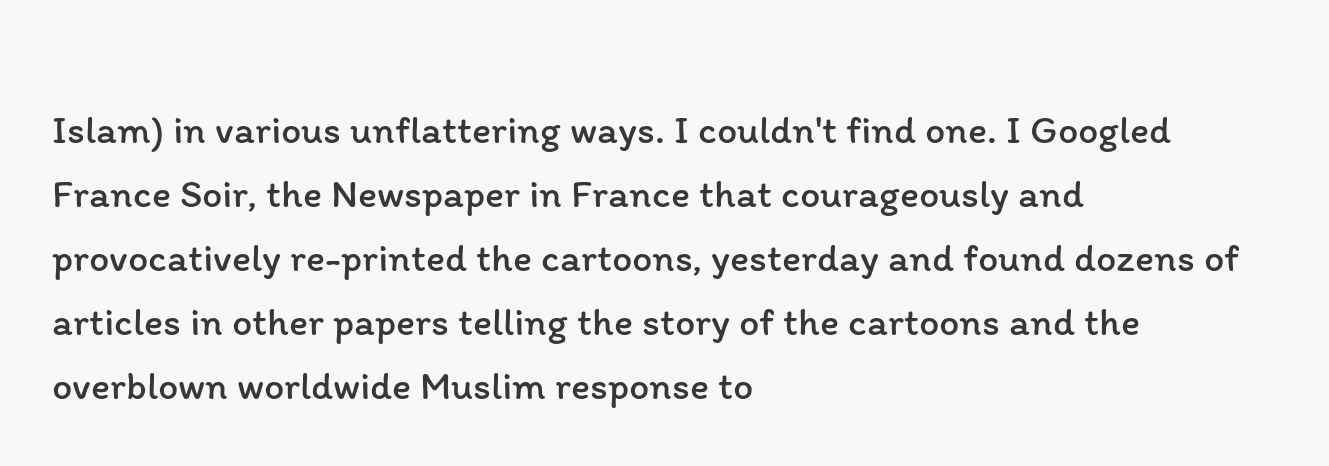Islam) in various unflattering ways. I couldn't find one. I Googled France Soir, the Newspaper in France that courageously and provocatively re-printed the cartoons, yesterday and found dozens of articles in other papers telling the story of the cartoons and the overblown worldwide Muslim response to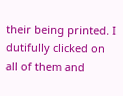their being printed. I dutifully clicked on all of them and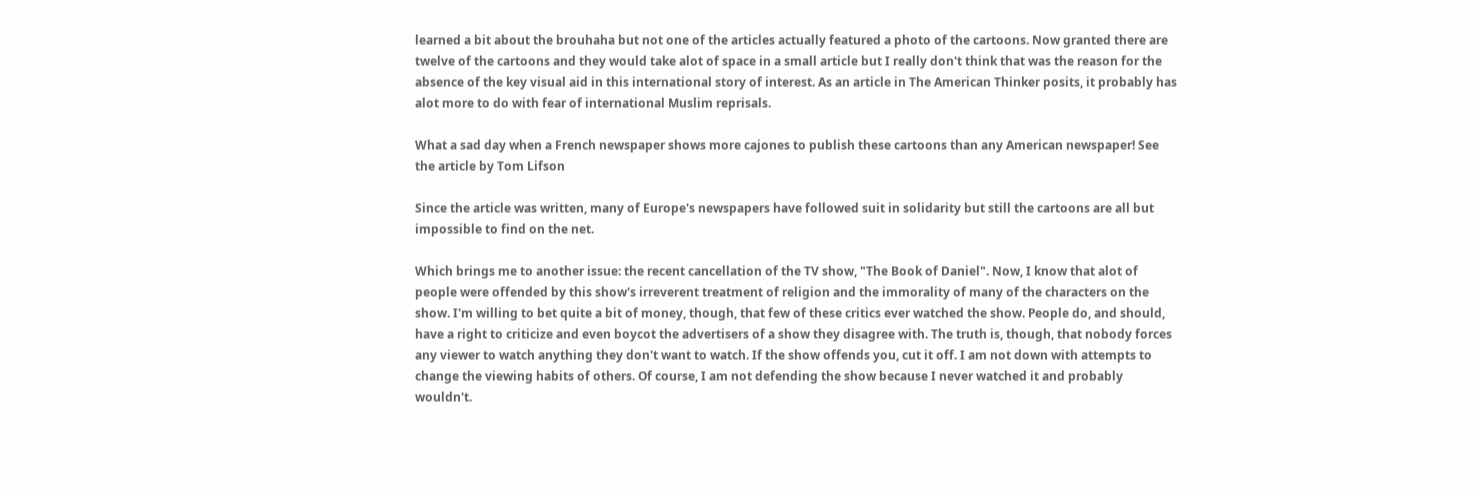learned a bit about the brouhaha but not one of the articles actually featured a photo of the cartoons. Now granted there are twelve of the cartoons and they would take alot of space in a small article but I really don't think that was the reason for the absence of the key visual aid in this international story of interest. As an article in The American Thinker posits, it probably has alot more to do with fear of international Muslim reprisals.

What a sad day when a French newspaper shows more cajones to publish these cartoons than any American newspaper! See the article by Tom Lifson

Since the article was written, many of Europe's newspapers have followed suit in solidarity but still the cartoons are all but impossible to find on the net.

Which brings me to another issue: the recent cancellation of the TV show, "The Book of Daniel". Now, I know that alot of people were offended by this show's irreverent treatment of religion and the immorality of many of the characters on the show. I'm willing to bet quite a bit of money, though, that few of these critics ever watched the show. People do, and should, have a right to criticize and even boycot the advertisers of a show they disagree with. The truth is, though, that nobody forces any viewer to watch anything they don't want to watch. If the show offends you, cut it off. I am not down with attempts to change the viewing habits of others. Of course, I am not defending the show because I never watched it and probably wouldn't.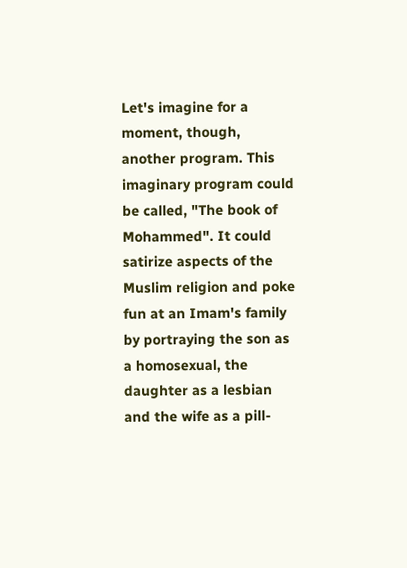Let's imagine for a moment, though, another program. This imaginary program could be called, "The book of Mohammed". It could satirize aspects of the Muslim religion and poke fun at an Imam's family by portraying the son as a homosexual, the daughter as a lesbian and the wife as a pill-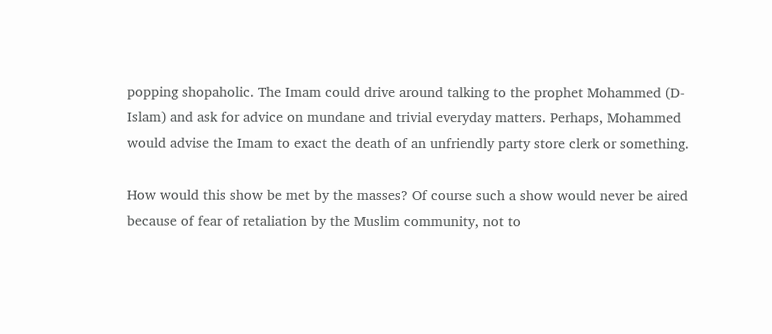popping shopaholic. The Imam could drive around talking to the prophet Mohammed (D-Islam) and ask for advice on mundane and trivial everyday matters. Perhaps, Mohammed would advise the Imam to exact the death of an unfriendly party store clerk or something.

How would this show be met by the masses? Of course such a show would never be aired because of fear of retaliation by the Muslim community, not to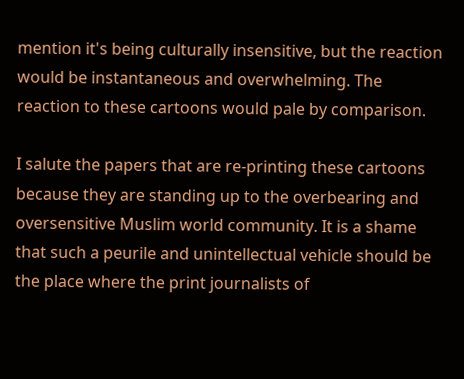mention it's being culturally insensitive, but the reaction would be instantaneous and overwhelming. The reaction to these cartoons would pale by comparison.

I salute the papers that are re-printing these cartoons because they are standing up to the overbearing and oversensitive Muslim world community. It is a shame that such a peurile and unintellectual vehicle should be the place where the print journalists of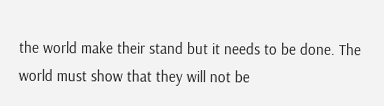the world make their stand but it needs to be done. The world must show that they will not be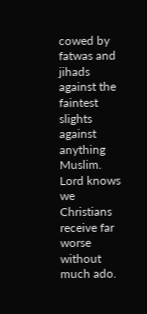cowed by fatwas and jihads against the faintest slights against anything Muslim. Lord knows we Christians receive far worse without much ado.